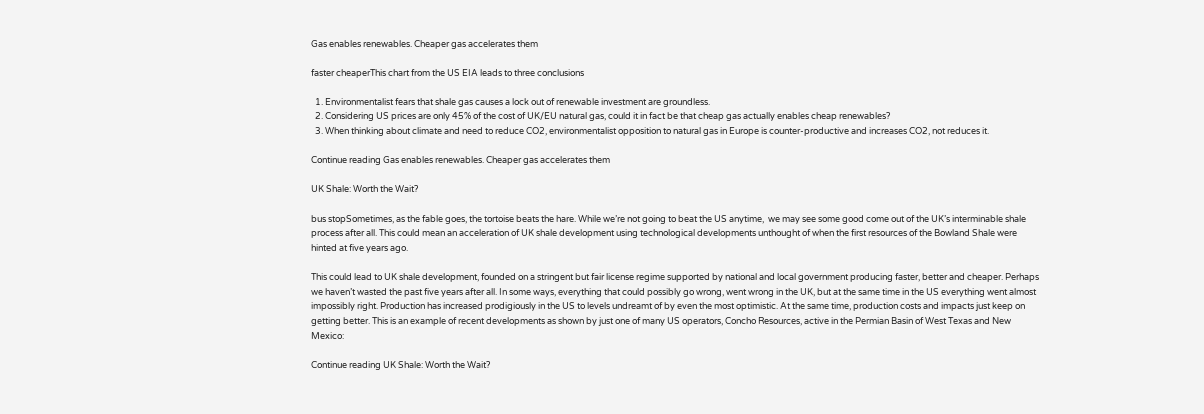Gas enables renewables. Cheaper gas accelerates them

faster cheaperThis chart from the US EIA leads to three conclusions

  1. Environmentalist fears that shale gas causes a lock out of renewable investment are groundless.
  2. Considering US prices are only 45% of the cost of UK/EU natural gas, could it in fact be that cheap gas actually enables cheap renewables?
  3. When thinking about climate and need to reduce CO2, environmentalist opposition to natural gas in Europe is counter-productive and increases CO2, not reduces it.

Continue reading Gas enables renewables. Cheaper gas accelerates them

UK Shale: Worth the Wait?

bus stopSometimes, as the fable goes, the tortoise beats the hare. While we’re not going to beat the US anytime,  we may see some good come out of the UK’s interminable shale process after all. This could mean an acceleration of UK shale development using technological developments unthought of when the first resources of the Bowland Shale were hinted at five years ago.

This could lead to UK shale development, founded on a stringent but fair license regime supported by national and local government producing faster, better and cheaper. Perhaps we haven’t wasted the past five years after all. In some ways, everything that could possibly go wrong, went wrong in the UK, but at the same time in the US everything went almost impossibly right. Production has increased prodigiously in the US to levels undreamt of by even the most optimistic. At the same time, production costs and impacts just keep on getting better. This is an example of recent developments as shown by just one of many US operators, Concho Resources, active in the Permian Basin of West Texas and New Mexico:

Continue reading UK Shale: Worth the Wait?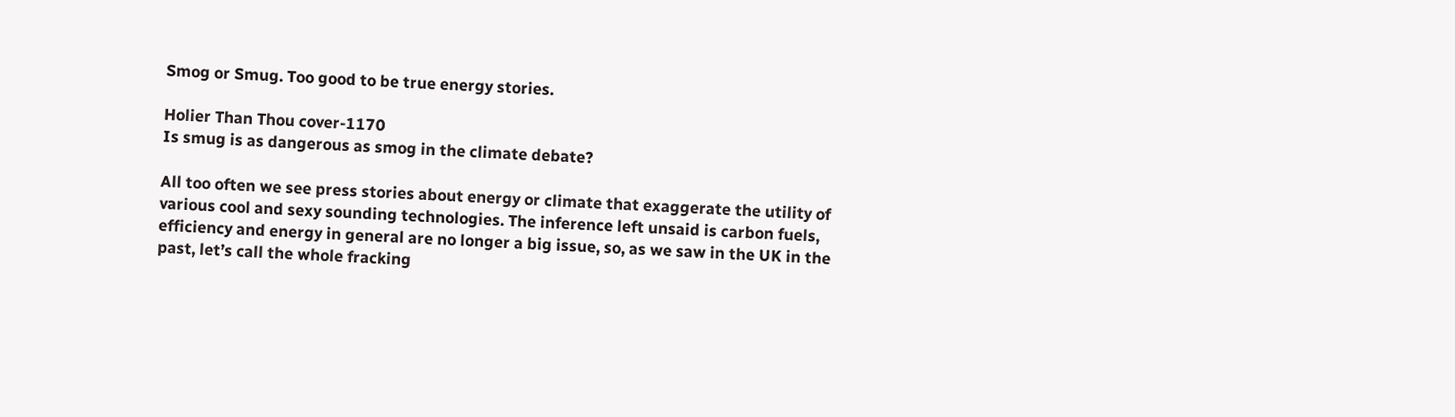Smog or Smug. Too good to be true energy stories.

Holier Than Thou cover-1170
Is smug is as dangerous as smog in the climate debate?

All too often we see press stories about energy or climate that exaggerate the utility of various cool and sexy sounding technologies. The inference left unsaid is carbon fuels, efficiency and energy in general are no longer a big issue, so, as we saw in the UK in the past, let’s call the whole fracking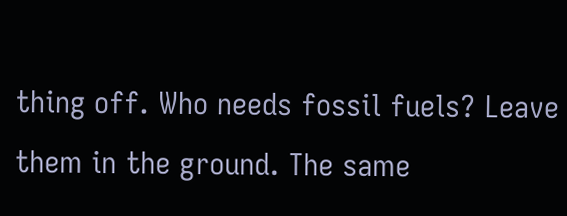thing off. Who needs fossil fuels? Leave them in the ground. The same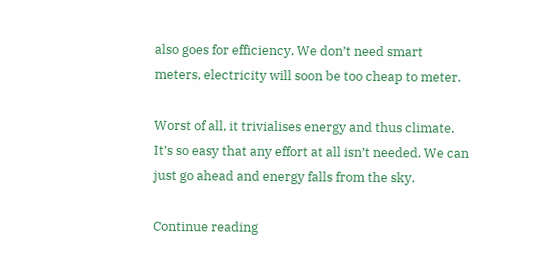also goes for efficiency. We don’t need smart meters, electricity will soon be too cheap to meter.

Worst of all, it trivialises energy and thus climate. It’s so easy that any effort at all isn’t needed. We can just go ahead and energy falls from the sky.

Continue reading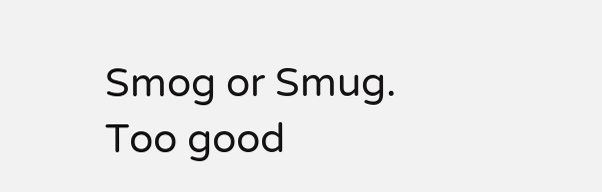Smog or Smug. Too good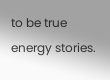to be true energy stories.